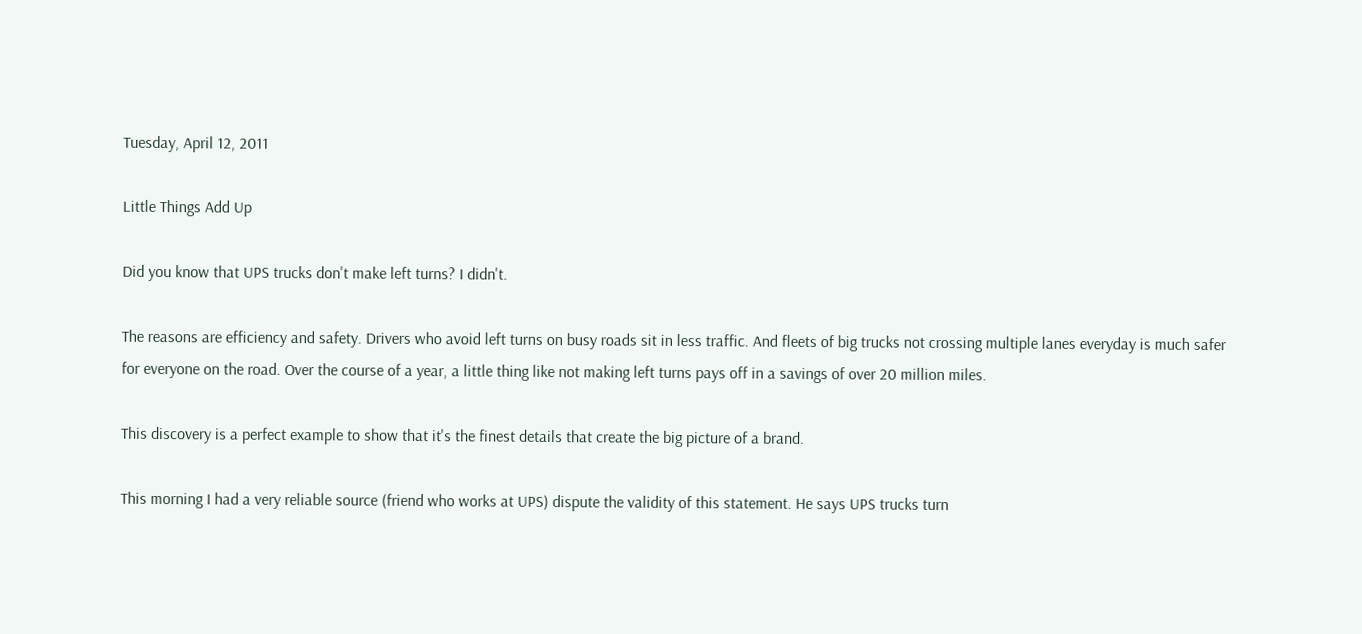Tuesday, April 12, 2011

Little Things Add Up

Did you know that UPS trucks don't make left turns? I didn't.

The reasons are efficiency and safety. Drivers who avoid left turns on busy roads sit in less traffic. And fleets of big trucks not crossing multiple lanes everyday is much safer for everyone on the road. Over the course of a year, a little thing like not making left turns pays off in a savings of over 20 million miles.

This discovery is a perfect example to show that it's the finest details that create the big picture of a brand.

This morning I had a very reliable source (friend who works at UPS) dispute the validity of this statement. He says UPS trucks turn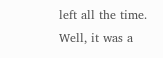left all the time. Well, it was a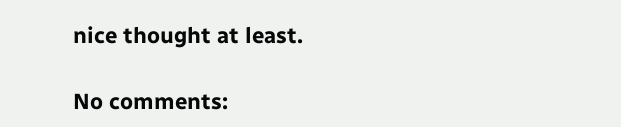nice thought at least.

No comments: